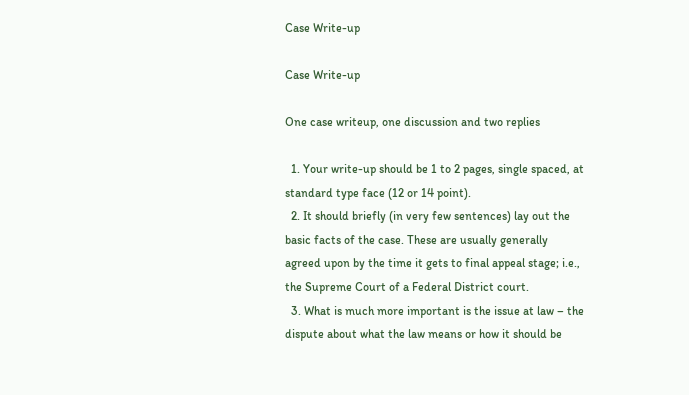Case Write-up

Case Write-up

One case writeup, one discussion and two replies

  1. Your write-up should be 1 to 2 pages, single spaced, at standard type face (12 or 14 point).
  2. It should briefly (in very few sentences) lay out the basic facts of the case. These are usually generally agreed upon by the time it gets to final appeal stage; i.e., the Supreme Court of a Federal District court.
  3. What is much more important is the issue at law – the dispute about what the law means or how it should be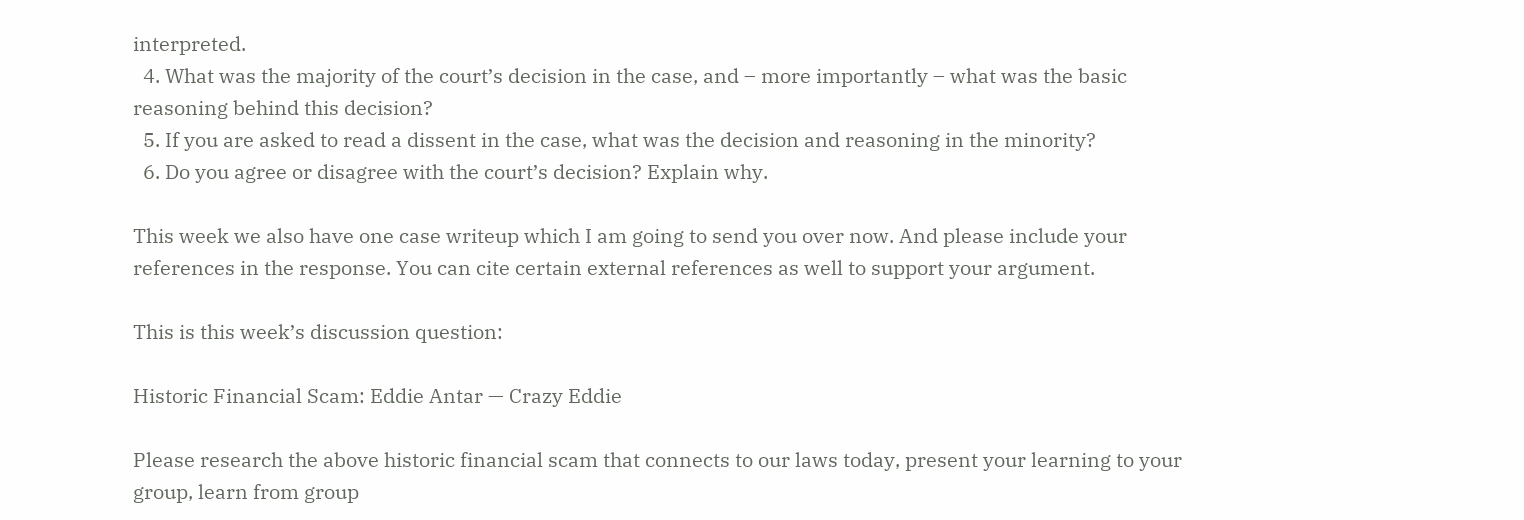interpreted.
  4. What was the majority of the court’s decision in the case, and – more importantly – what was the basic reasoning behind this decision?
  5. If you are asked to read a dissent in the case, what was the decision and reasoning in the minority?
  6. Do you agree or disagree with the court’s decision? Explain why.

This week we also have one case writeup which I am going to send you over now. And please include your references in the response. You can cite certain external references as well to support your argument.

This is this week’s discussion question:

Historic Financial Scam: Eddie Antar — Crazy Eddie

Please research the above historic financial scam that connects to our laws today, present your learning to your group, learn from group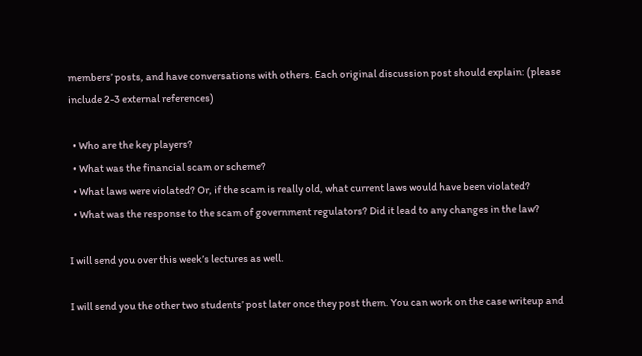members’ posts, and have conversations with others. Each original discussion post should explain: (please include 2-3 external references)

  • Who are the key players?
  • What was the financial scam or scheme?
  • What laws were violated? Or, if the scam is really old, what current laws would have been violated?
  • What was the response to the scam of government regulators? Did it lead to any changes in the law?

I will send you over this week’s lectures as well.

I will send you the other two students’ post later once they post them. You can work on the case writeup and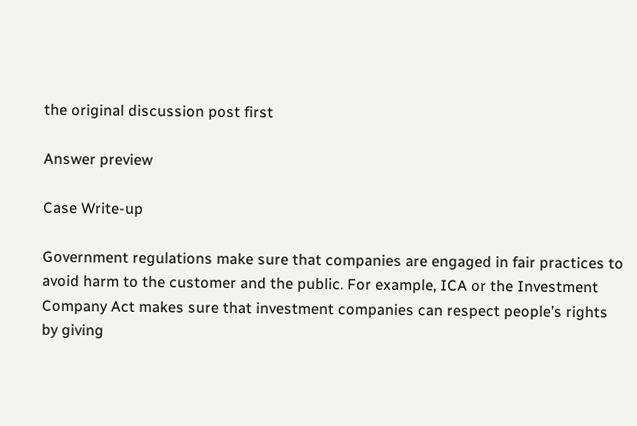the original discussion post first

Answer preview

Case Write-up

Government regulations make sure that companies are engaged in fair practices to avoid harm to the customer and the public. For example, ICA or the Investment Company Act makes sure that investment companies can respect people’s rights by giving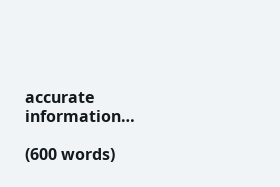accurate information…

(600 words)